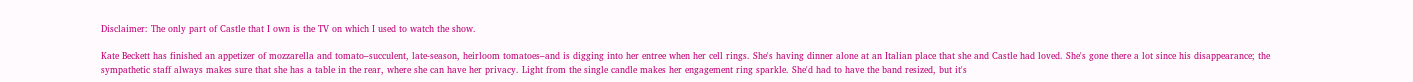Disclaimer: The only part of Castle that I own is the TV on which I used to watch the show.

Kate Beckett has finished an appetizer of mozzarella and tomato–succulent, late-season, heirloom tomatoes–and is digging into her entree when her cell rings. She's having dinner alone at an Italian place that she and Castle had loved. She's gone there a lot since his disappearance; the sympathetic staff always makes sure that she has a table in the rear, where she can have her privacy. Light from the single candle makes her engagement ring sparkle. She'd had to have the band resized, but it's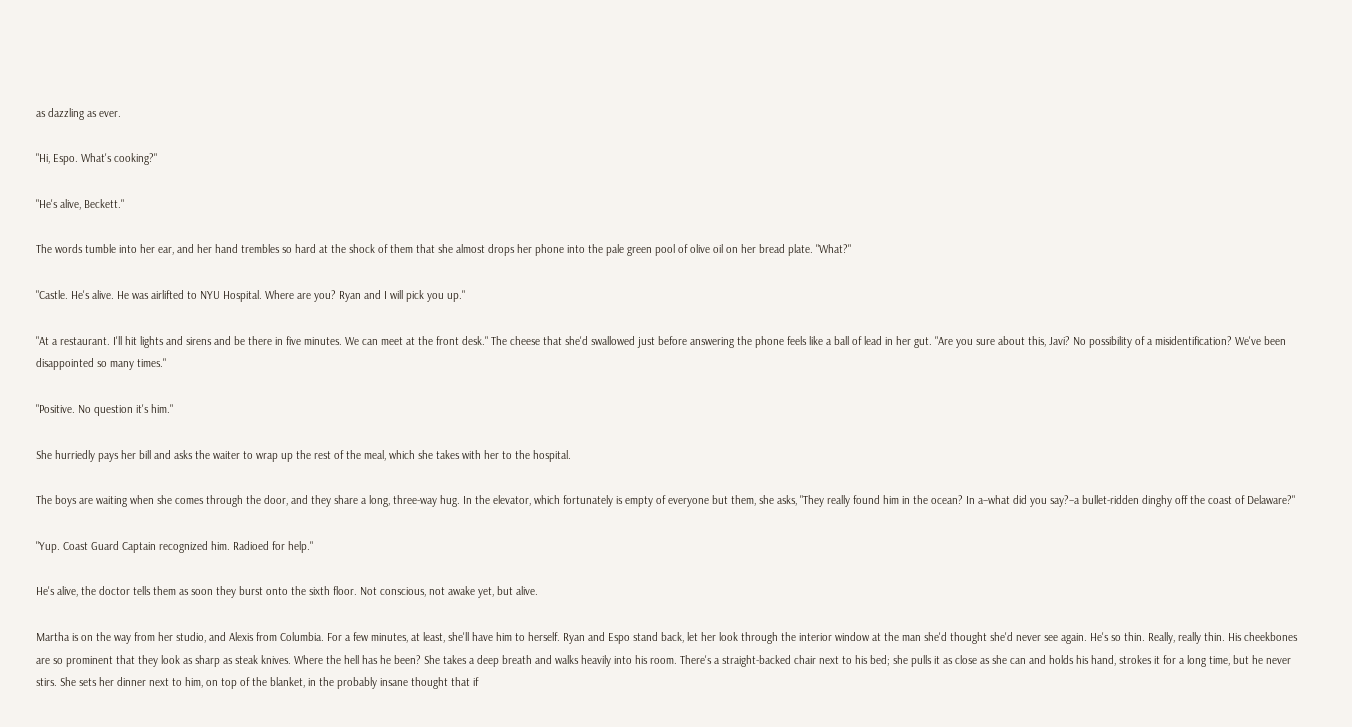as dazzling as ever.

"Hi, Espo. What's cooking?"

"He's alive, Beckett."

The words tumble into her ear, and her hand trembles so hard at the shock of them that she almost drops her phone into the pale green pool of olive oil on her bread plate. "What?"

"Castle. He's alive. He was airlifted to NYU Hospital. Where are you? Ryan and I will pick you up."

"At a restaurant. I'll hit lights and sirens and be there in five minutes. We can meet at the front desk." The cheese that she'd swallowed just before answering the phone feels like a ball of lead in her gut. "Are you sure about this, Javi? No possibility of a misidentification? We've been disappointed so many times."

"Positive. No question it's him."

She hurriedly pays her bill and asks the waiter to wrap up the rest of the meal, which she takes with her to the hospital.

The boys are waiting when she comes through the door, and they share a long, three-way hug. In the elevator, which fortunately is empty of everyone but them, she asks, "They really found him in the ocean? In a–what did you say?–a bullet-ridden dinghy off the coast of Delaware?"

"Yup. Coast Guard Captain recognized him. Radioed for help."

He's alive, the doctor tells them as soon they burst onto the sixth floor. Not conscious, not awake yet, but alive.

Martha is on the way from her studio, and Alexis from Columbia. For a few minutes, at least, she'll have him to herself. Ryan and Espo stand back, let her look through the interior window at the man she'd thought she'd never see again. He's so thin. Really, really thin. His cheekbones are so prominent that they look as sharp as steak knives. Where the hell has he been? She takes a deep breath and walks heavily into his room. There's a straight-backed chair next to his bed; she pulls it as close as she can and holds his hand, strokes it for a long time, but he never stirs. She sets her dinner next to him, on top of the blanket, in the probably insane thought that if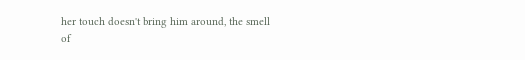her touch doesn't bring him around, the smell of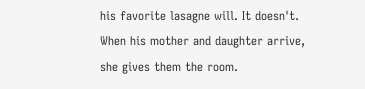his favorite lasagne will. It doesn't. When his mother and daughter arrive, she gives them the room.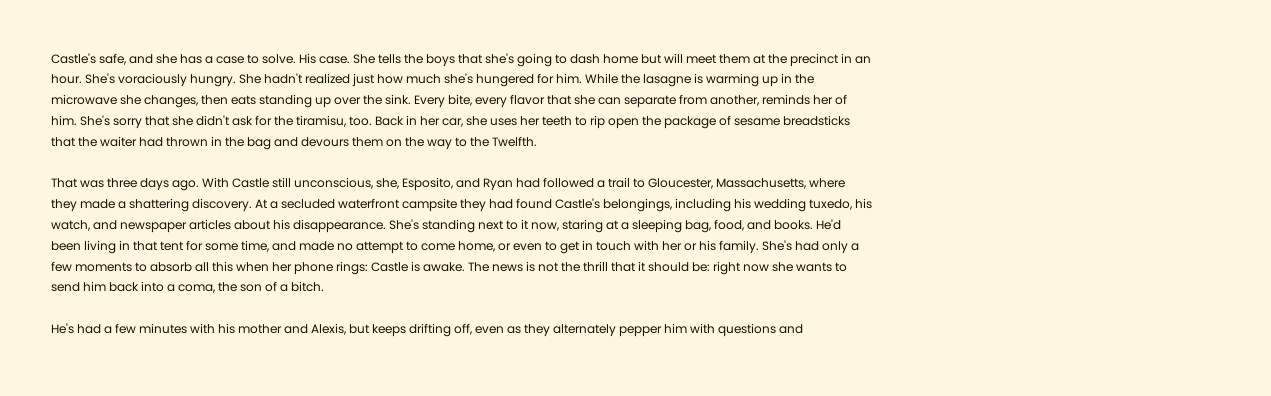Castle's safe, and she has a case to solve. His case. She tells the boys that she's going to dash home but will meet them at the precinct in an hour. She's voraciously hungry. She hadn't realized just how much she's hungered for him. While the lasagne is warming up in the microwave she changes, then eats standing up over the sink. Every bite, every flavor that she can separate from another, reminds her of him. She's sorry that she didn't ask for the tiramisu, too. Back in her car, she uses her teeth to rip open the package of sesame breadsticks that the waiter had thrown in the bag and devours them on the way to the Twelfth.

That was three days ago. With Castle still unconscious, she, Esposito, and Ryan had followed a trail to Gloucester, Massachusetts, where they made a shattering discovery. At a secluded waterfront campsite they had found Castle's belongings, including his wedding tuxedo, his watch, and newspaper articles about his disappearance. She's standing next to it now, staring at a sleeping bag, food, and books. He'd been living in that tent for some time, and made no attempt to come home, or even to get in touch with her or his family. She's had only a few moments to absorb all this when her phone rings: Castle is awake. The news is not the thrill that it should be: right now she wants to send him back into a coma, the son of a bitch.

He's had a few minutes with his mother and Alexis, but keeps drifting off, even as they alternately pepper him with questions and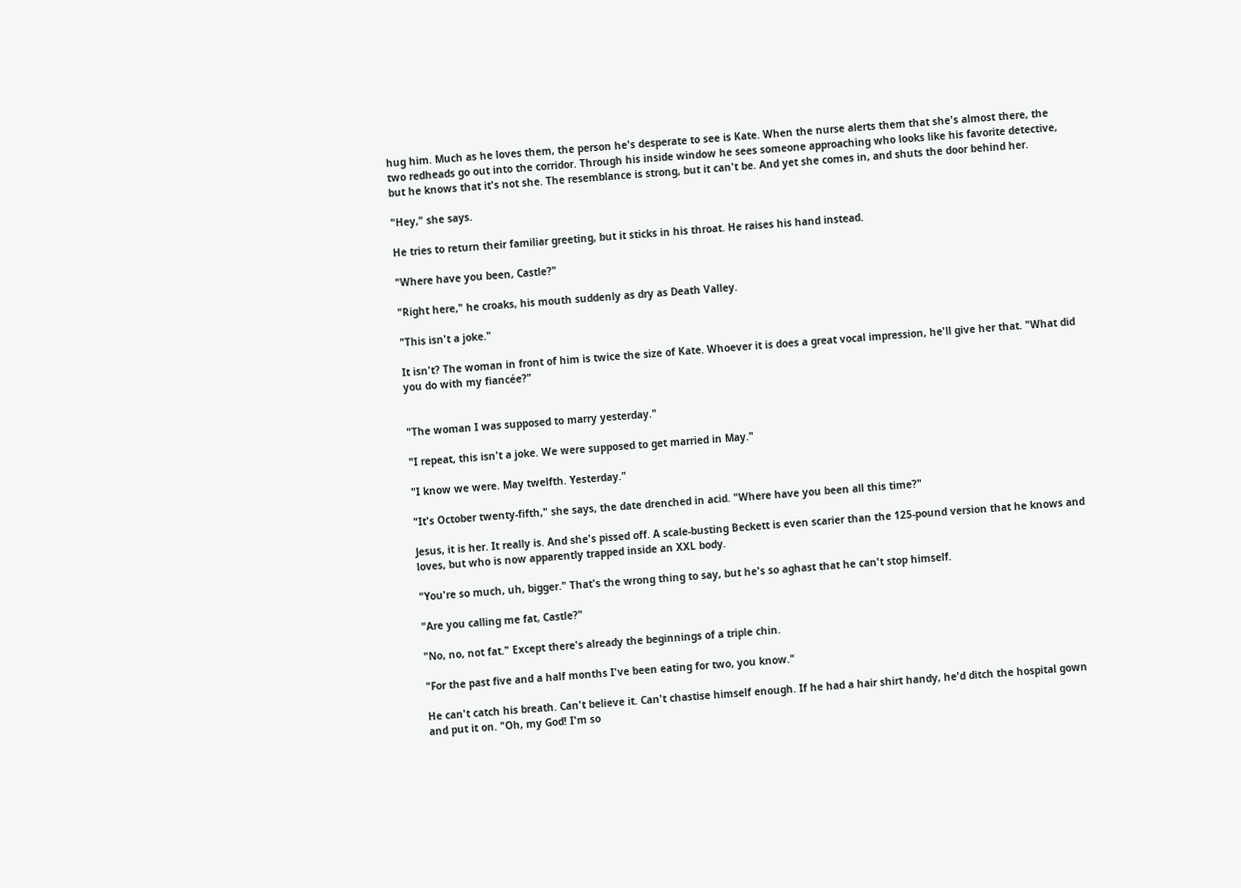hug him. Much as he loves them, the person he's desperate to see is Kate. When the nurse alerts them that she's almost there, the two redheads go out into the corridor. Through his inside window he sees someone approaching who looks like his favorite detective, but he knows that it's not she. The resemblance is strong, but it can't be. And yet she comes in, and shuts the door behind her.

"Hey," she says.

He tries to return their familiar greeting, but it sticks in his throat. He raises his hand instead.

"Where have you been, Castle?"

"Right here," he croaks, his mouth suddenly as dry as Death Valley.

"This isn't a joke."

It isn't? The woman in front of him is twice the size of Kate. Whoever it is does a great vocal impression, he'll give her that. "What did you do with my fiancée?"


"The woman I was supposed to marry yesterday."

"I repeat, this isn't a joke. We were supposed to get married in May."

"I know we were. May twelfth. Yesterday."

"It's October twenty-fifth," she says, the date drenched in acid. "Where have you been all this time?"

Jesus, it is her. It really is. And she's pissed off. A scale-busting Beckett is even scarier than the 125-pound version that he knows and loves, but who is now apparently trapped inside an XXL body.

"You're so much, uh, bigger." That's the wrong thing to say, but he's so aghast that he can't stop himself.

"Are you calling me fat, Castle?"

"No, no, not fat." Except there's already the beginnings of a triple chin.

"For the past five and a half months I've been eating for two, you know."

He can't catch his breath. Can't believe it. Can't chastise himself enough. If he had a hair shirt handy, he'd ditch the hospital gown and put it on. "Oh, my God! I'm so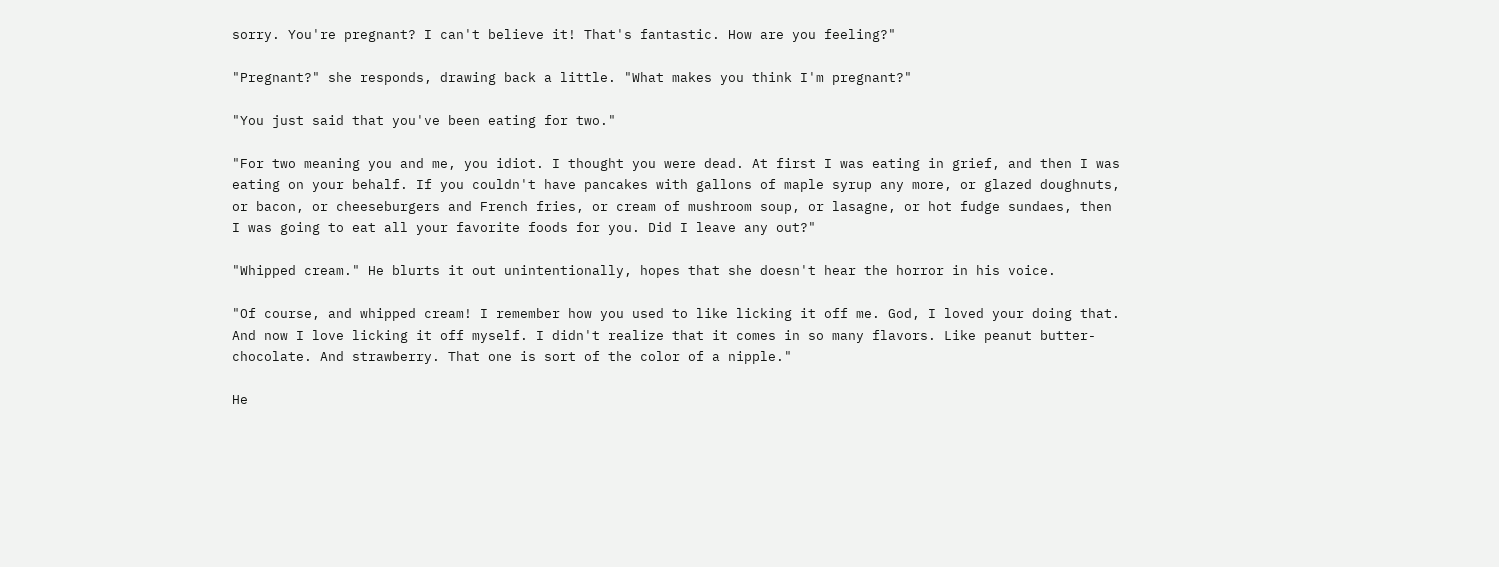sorry. You're pregnant? I can't believe it! That's fantastic. How are you feeling?"

"Pregnant?" she responds, drawing back a little. "What makes you think I'm pregnant?"

"You just said that you've been eating for two."

"For two meaning you and me, you idiot. I thought you were dead. At first I was eating in grief, and then I was eating on your behalf. If you couldn't have pancakes with gallons of maple syrup any more, or glazed doughnuts, or bacon, or cheeseburgers and French fries, or cream of mushroom soup, or lasagne, or hot fudge sundaes, then I was going to eat all your favorite foods for you. Did I leave any out?"

"Whipped cream." He blurts it out unintentionally, hopes that she doesn't hear the horror in his voice.

"Of course, and whipped cream! I remember how you used to like licking it off me. God, I loved your doing that. And now I love licking it off myself. I didn't realize that it comes in so many flavors. Like peanut butter-chocolate. And strawberry. That one is sort of the color of a nipple."

He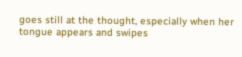goes still at the thought, especially when her tongue appears and swipes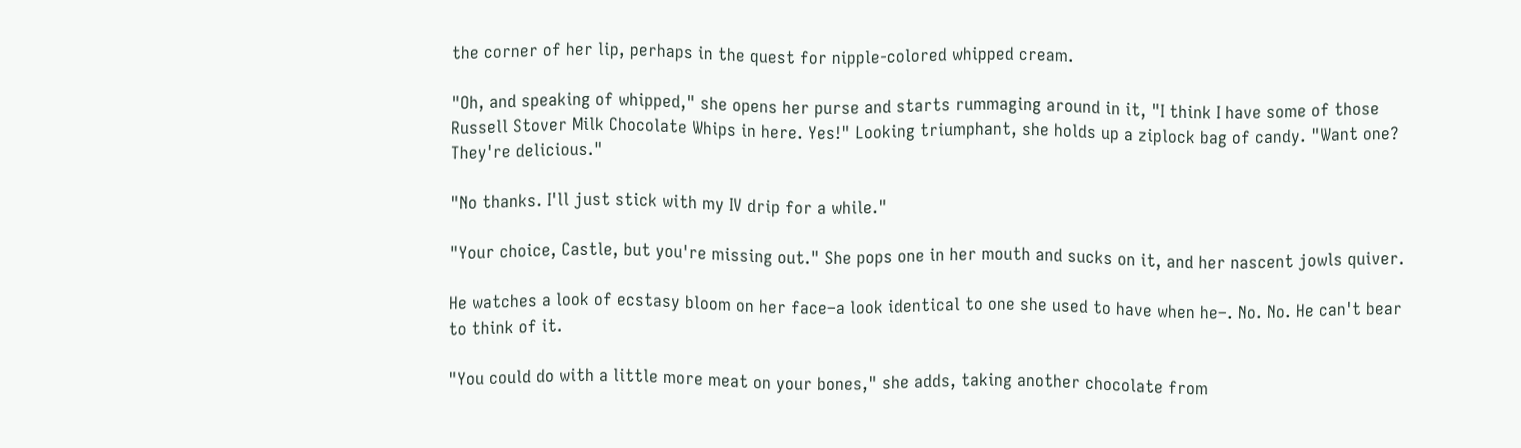the corner of her lip, perhaps in the quest for nipple-colored whipped cream.

"Oh, and speaking of whipped," she opens her purse and starts rummaging around in it, "I think I have some of those Russell Stover Milk Chocolate Whips in here. Yes!" Looking triumphant, she holds up a ziplock bag of candy. "Want one? They're delicious."

"No thanks. I'll just stick with my IV drip for a while."

"Your choice, Castle, but you're missing out." She pops one in her mouth and sucks on it, and her nascent jowls quiver.

He watches a look of ecstasy bloom on her face–a look identical to one she used to have when he–. No. No. He can't bear to think of it.

"You could do with a little more meat on your bones," she adds, taking another chocolate from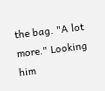the bag. "A lot more." Looking him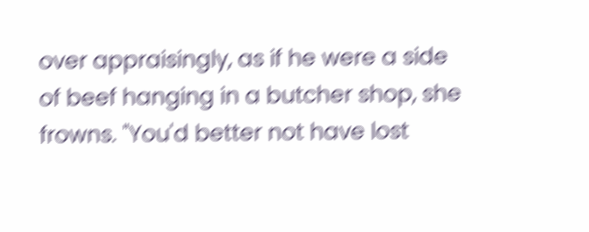over appraisingly, as if he were a side of beef hanging in a butcher shop, she frowns. "You'd better not have lost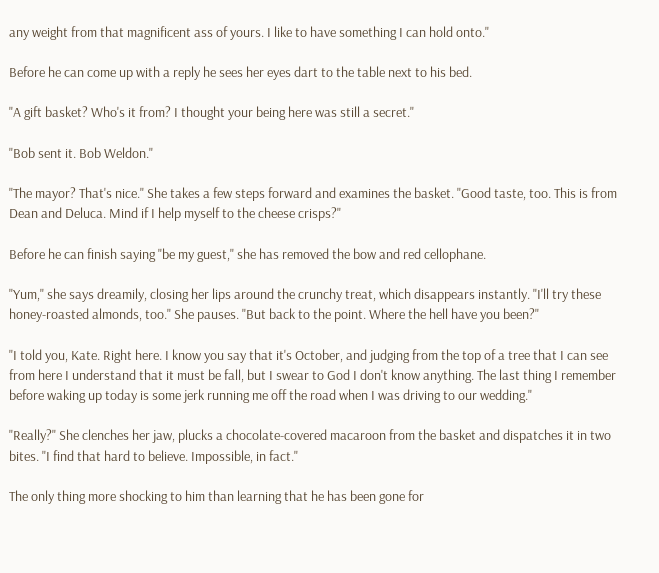any weight from that magnificent ass of yours. I like to have something I can hold onto."

Before he can come up with a reply he sees her eyes dart to the table next to his bed.

"A gift basket? Who's it from? I thought your being here was still a secret."

"Bob sent it. Bob Weldon."

"The mayor? That's nice." She takes a few steps forward and examines the basket. "Good taste, too. This is from Dean and Deluca. Mind if I help myself to the cheese crisps?"

Before he can finish saying "be my guest," she has removed the bow and red cellophane.

"Yum," she says dreamily, closing her lips around the crunchy treat, which disappears instantly. "I'll try these honey-roasted almonds, too." She pauses. "But back to the point. Where the hell have you been?"

"I told you, Kate. Right here. I know you say that it's October, and judging from the top of a tree that I can see from here I understand that it must be fall, but I swear to God I don't know anything. The last thing I remember before waking up today is some jerk running me off the road when I was driving to our wedding."

"Really?" She clenches her jaw, plucks a chocolate-covered macaroon from the basket and dispatches it in two bites. "I find that hard to believe. Impossible, in fact."

The only thing more shocking to him than learning that he has been gone for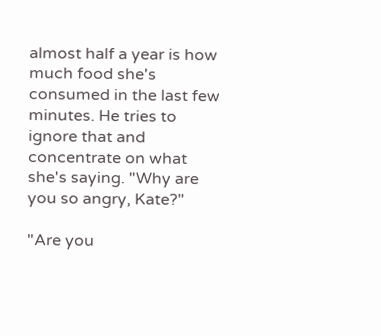almost half a year is how much food she's consumed in the last few minutes. He tries to ignore that and concentrate on what she's saying. "Why are you so angry, Kate?"

"Are you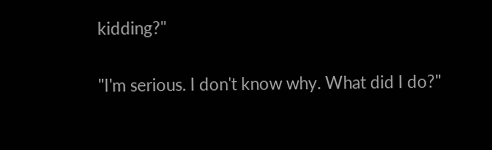kidding?"

"I'm serious. I don't know why. What did I do?"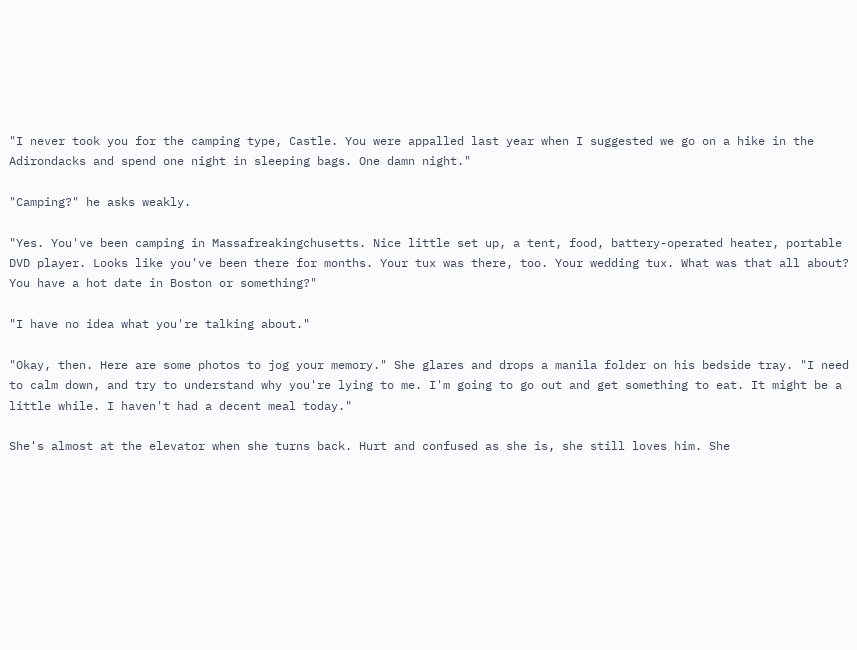"I never took you for the camping type, Castle. You were appalled last year when I suggested we go on a hike in the Adirondacks and spend one night in sleeping bags. One damn night."

"Camping?" he asks weakly.

"Yes. You've been camping in Massafreakingchusetts. Nice little set up, a tent, food, battery-operated heater, portable DVD player. Looks like you've been there for months. Your tux was there, too. Your wedding tux. What was that all about? You have a hot date in Boston or something?"

"I have no idea what you're talking about."

"Okay, then. Here are some photos to jog your memory." She glares and drops a manila folder on his bedside tray. "I need to calm down, and try to understand why you're lying to me. I'm going to go out and get something to eat. It might be a little while. I haven't had a decent meal today."

She's almost at the elevator when she turns back. Hurt and confused as she is, she still loves him. She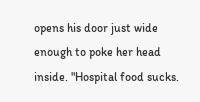opens his door just wide enough to poke her head inside. "Hospital food sucks.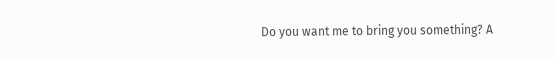Do you want me to bring you something? A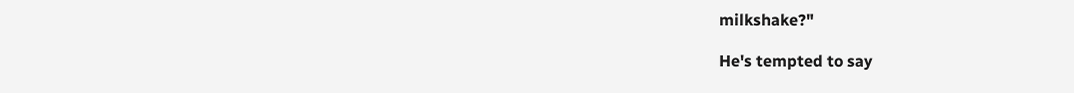milkshake?"

He's tempted to say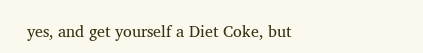yes, and get yourself a Diet Coke, but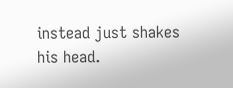instead just shakes his head.